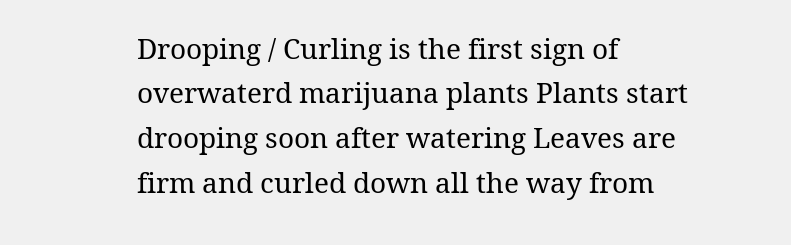Drooping / Curling is the first sign of overwaterd marijuana plants Plants start drooping soon after watering Leaves are firm and curled down all the way from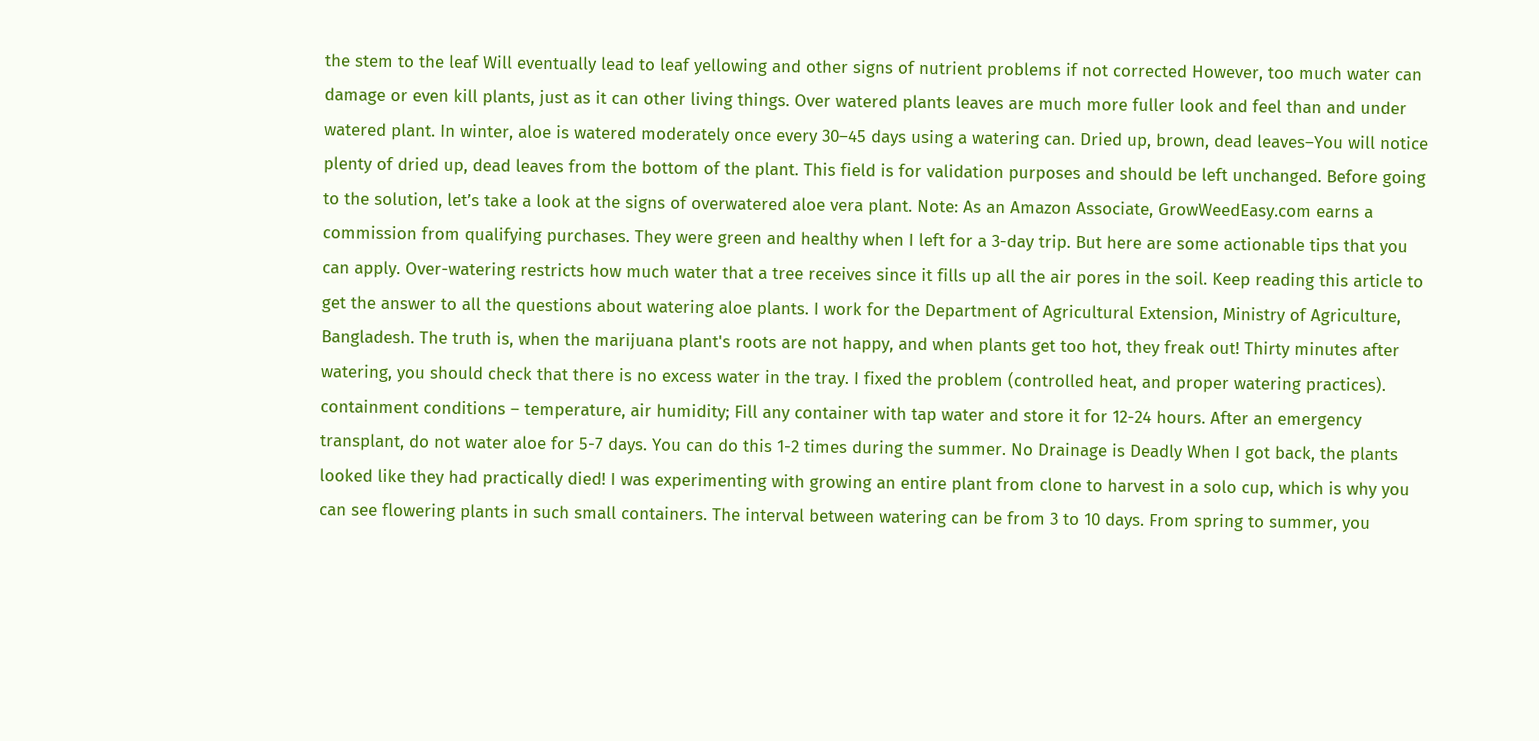the stem to the leaf Will eventually lead to leaf yellowing and other signs of nutrient problems if not corrected However, too much water can damage or even kill plants, just as it can other living things. Over watered plants leaves are much more fuller look and feel than and under watered plant. In winter, aloe is watered moderately once every 30–45 days using a watering can. Dried up, brown, dead leaves–You will notice plenty of dried up, dead leaves from the bottom of the plant. This field is for validation purposes and should be left unchanged. Before going to the solution, let’s take a look at the signs of overwatered aloe vera plant. Note: As an Amazon Associate, GrowWeedEasy.com earns a commission from qualifying purchases. They were green and healthy when I left for a 3-day trip. But here are some actionable tips that you can apply. Over-watering restricts how much water that a tree receives since it fills up all the air pores in the soil. Keep reading this article to get the answer to all the questions about watering aloe plants. I work for the Department of Agricultural Extension, Ministry of Agriculture, Bangladesh. The truth is, when the marijuana plant's roots are not happy, and when plants get too hot, they freak out! Thirty minutes after watering, you should check that there is no excess water in the tray. I fixed the problem (controlled heat, and proper watering practices). containment conditions – temperature, air humidity; Fill any container with tap water and store it for 12-24 hours. After an emergency transplant, do not water aloe for 5-7 days. You can do this 1-2 times during the summer. No Drainage is Deadly When I got back, the plants looked like they had practically died! I was experimenting with growing an entire plant from clone to harvest in a solo cup, which is why you can see flowering plants in such small containers. The interval between watering can be from 3 to 10 days. From spring to summer, you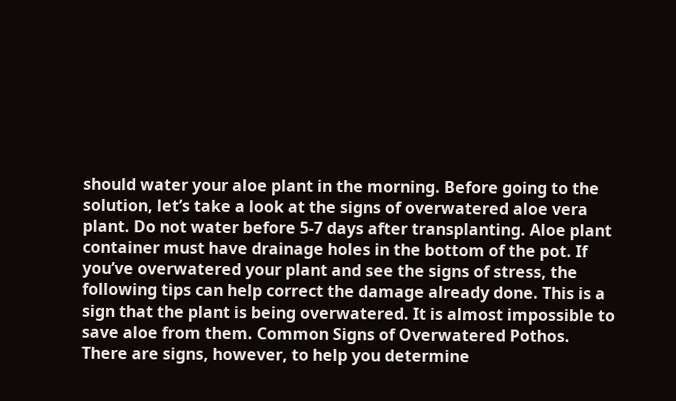should water your aloe plant in the morning. Before going to the solution, let’s take a look at the signs of overwatered aloe vera plant. Do not water before 5-7 days after transplanting. Aloe plant container must have drainage holes in the bottom of the pot. If you’ve overwatered your plant and see the signs of stress, the following tips can help correct the damage already done. This is a sign that the plant is being overwatered. It is almost impossible to save aloe from them. Common Signs of Overwatered Pothos. There are signs, however, to help you determine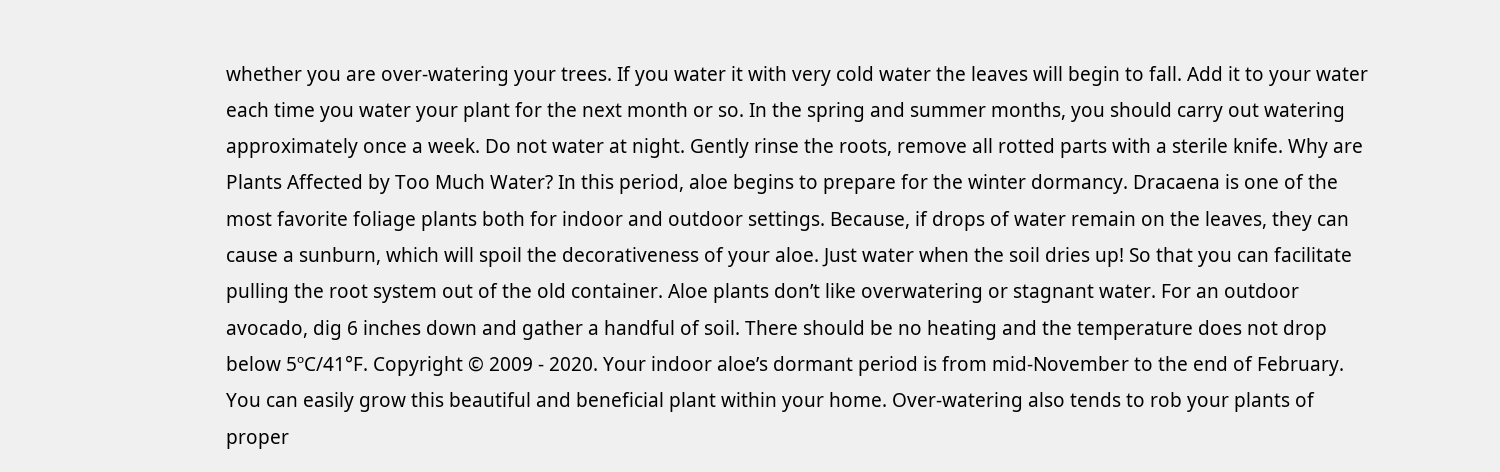whether you are over-watering your trees. If you water it with very cold water the leaves will begin to fall. Add it to your water each time you water your plant for the next month or so. In the spring and summer months, you should carry out watering approximately once a week. Do not water at night. Gently rinse the roots, remove all rotted parts with a sterile knife. Why are Plants Affected by Too Much Water? In this period, aloe begins to prepare for the winter dormancy. Dracaena is one of the most favorite foliage plants both for indoor and outdoor settings. Because, if drops of water remain on the leaves, they can cause a sunburn, which will spoil the decorativeness of your aloe. Just water when the soil dries up! So that you can facilitate pulling the root system out of the old container. Aloe plants don’t like overwatering or stagnant water. For an outdoor avocado, dig 6 inches down and gather a handful of soil. There should be no heating and the temperature does not drop below 5ºC/41°F. Copyright © 2009 - 2020. Your indoor aloe’s dormant period is from mid-November to the end of February. You can easily grow this beautiful and beneficial plant within your home. Over-watering also tends to rob your plants of proper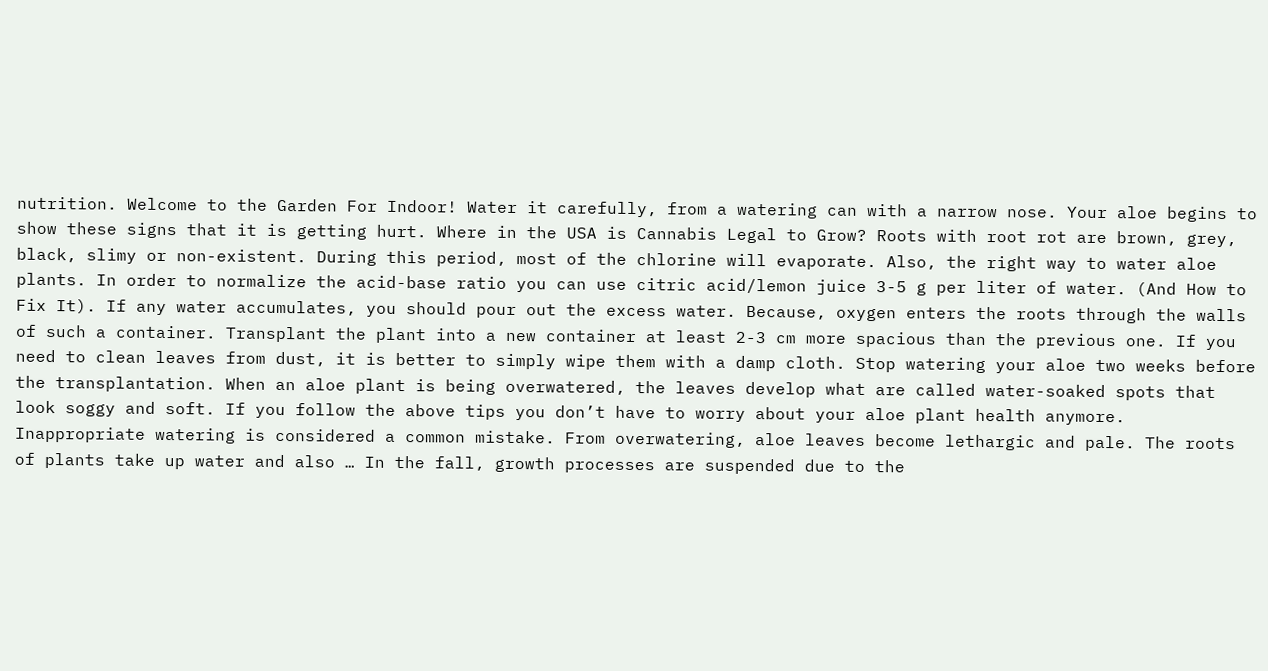nutrition. Welcome to the Garden For Indoor! Water it carefully, from a watering can with a narrow nose. Your aloe begins to show these signs that it is getting hurt. Where in the USA is Cannabis Legal to Grow? Roots with root rot are brown, grey, black, slimy or non-existent. During this period, most of the chlorine will evaporate. Also, the right way to water aloe plants. In order to normalize the acid-base ratio you can use citric acid/lemon juice 3-5 g per liter of water. (And How to Fix It). If any water accumulates, you should pour out the excess water. Because, oxygen enters the roots through the walls of such a container. Transplant the plant into a new container at least 2-3 cm more spacious than the previous one. If you need to clean leaves from dust, it is better to simply wipe them with a damp cloth. Stop watering your aloe two weeks before the transplantation. When an aloe plant is being overwatered, the leaves develop what are called water-soaked spots that look soggy and soft. If you follow the above tips you don’t have to worry about your aloe plant health anymore. Inappropriate watering is considered a common mistake. From overwatering, aloe leaves become lethargic and pale. The roots of plants take up water and also … In the fall, growth processes are suspended due to the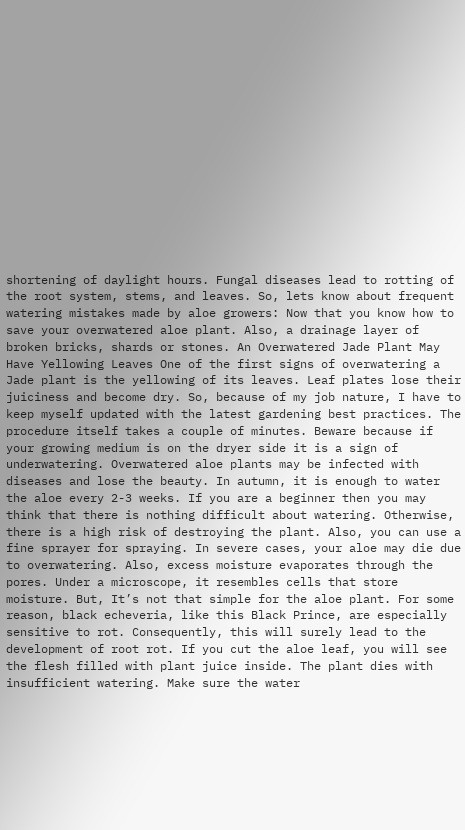shortening of daylight hours. Fungal diseases lead to rotting of the root system, stems, and leaves. So, lets know about frequent watering mistakes made by aloe growers: Now that you know how to save your overwatered aloe plant. Also, a drainage layer of broken bricks, shards or stones. An Overwatered Jade Plant May Have Yellowing Leaves One of the first signs of overwatering a Jade plant is the yellowing of its leaves. Leaf plates lose their juiciness and become dry. So, because of my job nature, I have to keep myself updated with the latest gardening best practices. The procedure itself takes a couple of minutes. Beware because if your growing medium is on the dryer side it is a sign of underwatering. Overwatered aloe plants may be infected with diseases and lose the beauty. In autumn, it is enough to water the aloe every 2-3 weeks. If you are a beginner then you may think that there is nothing difficult about watering. Otherwise, there is a high risk of destroying the plant. Also, you can use a fine sprayer for spraying. In severe cases, your aloe may die due to overwatering. Also, excess moisture evaporates through the pores. Under a microscope, it resembles cells that store moisture. But, It’s not that simple for the aloe plant. For some reason, black echeveria, like this Black Prince, are especially sensitive to rot. Consequently, this will surely lead to the development of root rot. If you cut the aloe leaf, you will see the flesh filled with plant juice inside. The plant dies with insufficient watering. Make sure the water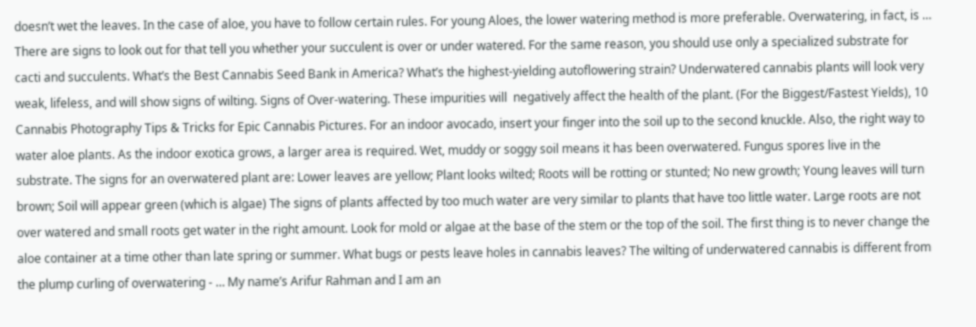doesn’t wet the leaves. In the case of aloe, you have to follow certain rules. For young Aloes, the lower watering method is more preferable. Overwatering, in fact, is … There are signs to look out for that tell you whether your succulent is over or under watered. For the same reason, you should use only a specialized substrate for cacti and succulents. What’s the Best Cannabis Seed Bank in America? What’s the highest-yielding autoflowering strain? Underwatered cannabis plants will look very weak, lifeless, and will show signs of wilting. Signs of Over-watering. These impurities will  negatively affect the health of the plant. (For the Biggest/Fastest Yields), 10 Cannabis Photography Tips & Tricks for Epic Cannabis Pictures. For an indoor avocado, insert your finger into the soil up to the second knuckle. Also, the right way to water aloe plants. As the indoor exotica grows, a larger area is required. Wet, muddy or soggy soil means it has been overwatered. Fungus spores live in the substrate. The signs for an overwatered plant are: Lower leaves are yellow; Plant looks wilted; Roots will be rotting or stunted; No new growth; Young leaves will turn brown; Soil will appear green (which is algae) The signs of plants affected by too much water are very similar to plants that have too little water. Large roots are not over watered and small roots get water in the right amount. Look for mold or algae at the base of the stem or the top of the soil. The first thing is to never change the aloe container at a time other than late spring or summer. What bugs or pests leave holes in cannabis leaves? The wilting of underwatered cannabis is different from the plump curling of overwatering - … My name’s Arifur Rahman and I am an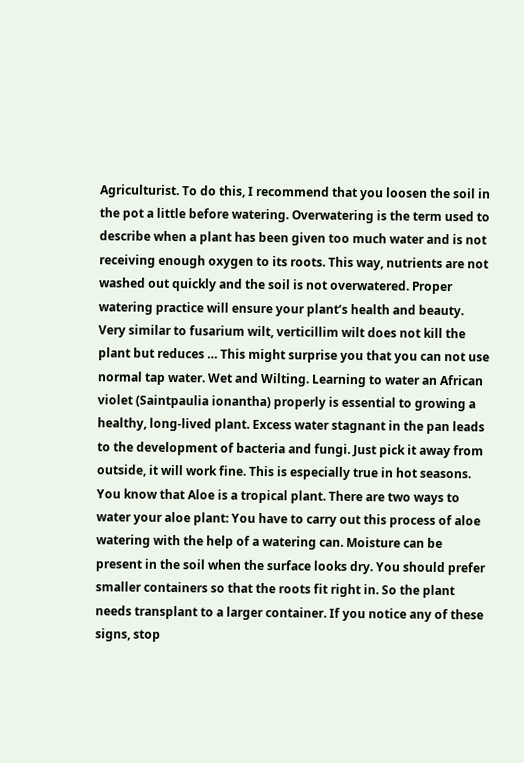Agriculturist. To do this, I recommend that you loosen the soil in the pot a little before watering. Overwatering is the term used to describe when a plant has been given too much water and is not receiving enough oxygen to its roots. This way, nutrients are not washed out quickly and the soil is not overwatered. Proper watering practice will ensure your plant’s health and beauty. Very similar to fusarium wilt, verticillim wilt does not kill the plant but reduces … This might surprise you that you can not use normal tap water. Wet and Wilting. Learning to water an African violet (Saintpaulia ionantha) properly is essential to growing a healthy, long-lived plant. Excess water stagnant in the pan leads to the development of bacteria and fungi. Just pick it away from outside, it will work fine. This is especially true in hot seasons. You know that Aloe is a tropical plant. There are two ways to water your aloe plant: You have to carry out this process of aloe watering with the help of a watering can. Moisture can be present in the soil when the surface looks dry. You should prefer smaller containers so that the roots fit right in. So the plant needs transplant to a larger container. If you notice any of these signs, stop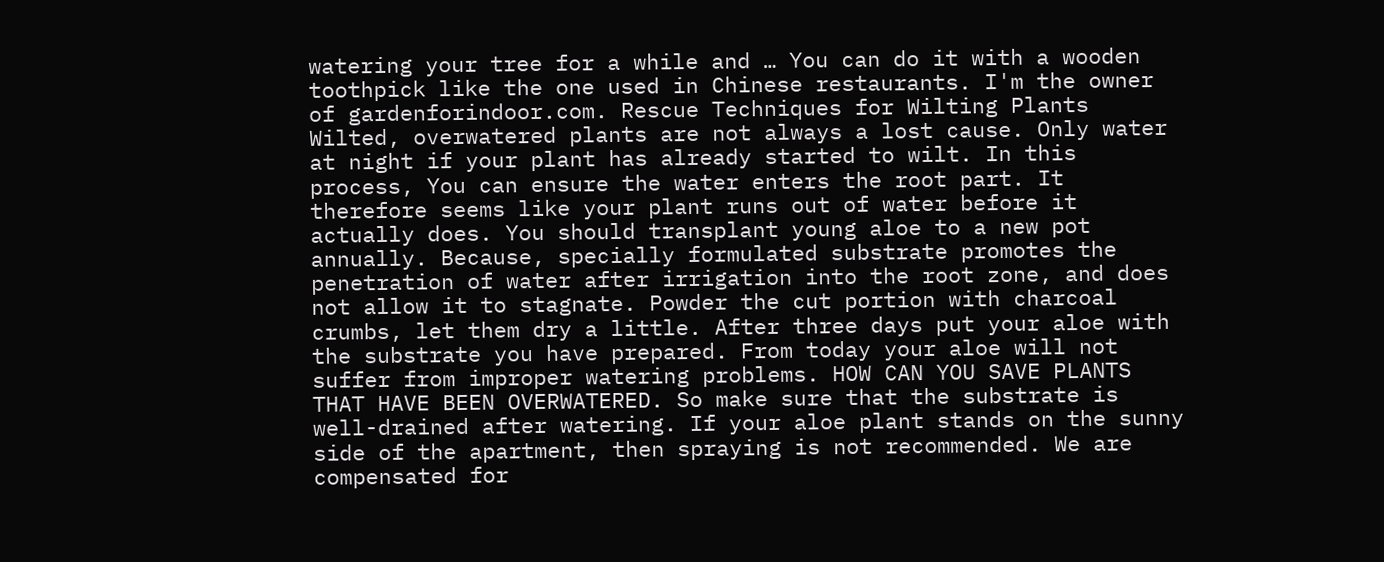watering your tree for a while and … You can do it with a wooden toothpick like the one used in Chinese restaurants. I'm the owner of gardenforindoor.com. Rescue Techniques for Wilting Plants Wilted, overwatered plants are not always a lost cause. Only water at night if your plant has already started to wilt. In this process, You can ensure the water enters the root part. It therefore seems like your plant runs out of water before it actually does. You should transplant young aloe to a new pot annually. Because, specially formulated substrate promotes the penetration of water after irrigation into the root zone, and does not allow it to stagnate. Powder the cut portion with charcoal crumbs, let them dry a little. After three days put your aloe with the substrate you have prepared. From today your aloe will not suffer from improper watering problems. HOW CAN YOU SAVE PLANTS THAT HAVE BEEN OVERWATERED. So make sure that the substrate is well-drained after watering. If your aloe plant stands on the sunny side of the apartment, then spraying is not recommended. We are compensated for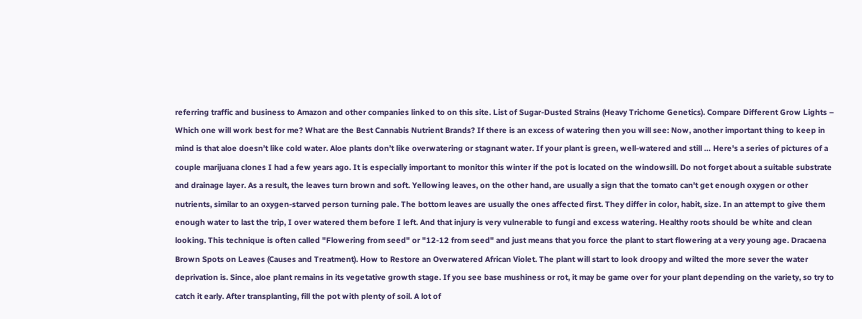referring traffic and business to Amazon and other companies linked to on this site. List of Sugar-Dusted Strains (Heavy Trichome Genetics). Compare Different Grow Lights – Which one will work best for me? What are the Best Cannabis Nutrient Brands? If there is an excess of watering then you will see: Now, another important thing to keep in mind is that aloe doesn’t like cold water. Aloe plants don’t like overwatering or stagnant water. If your plant is green, well-watered and still … Here's a series of pictures of a couple marijuana clones I had a few years ago. It is especially important to monitor this winter if the pot is located on the windowsill. Do not forget about a suitable substrate and drainage layer. As a result, the leaves turn brown and soft. Yellowing leaves, on the other hand, are usually a sign that the tomato can't get enough oxygen or other nutrients, similar to an oxygen-starved person turning pale. The bottom leaves are usually the ones affected first. They differ in color, habit, size. In an attempt to give them enough water to last the trip, I over watered them before I left. And that injury is very vulnerable to fungi and excess watering. Healthy roots should be white and clean looking. This technique is often called "Flowering from seed" or "12-12 from seed" and just means that you force the plant to start flowering at a very young age. Dracaena Brown Spots on Leaves (Causes and Treatment). How to Restore an Overwatered African Violet. The plant will start to look droopy and wilted the more sever the water deprivation is. Since, aloe plant remains in its vegetative growth stage. If you see base mushiness or rot, it may be game over for your plant depending on the variety, so try to catch it early. After transplanting, fill the pot with plenty of soil. A lot of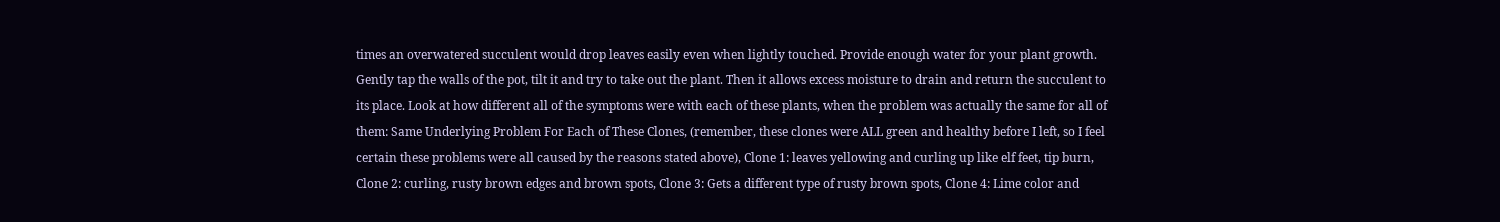times an overwatered succulent would drop leaves easily even when lightly touched. Provide enough water for your plant growth. Gently tap the walls of the pot, tilt it and try to take out the plant. Then it allows excess moisture to drain and return the succulent to its place. Look at how different all of the symptoms were with each of these plants, when the problem was actually the same for all of them: Same Underlying Problem For Each of These Clones, (remember, these clones were ALL green and healthy before I left, so I feel certain these problems were all caused by the reasons stated above), Clone 1: leaves yellowing and curling up like elf feet, tip burn, Clone 2: curling, rusty brown edges and brown spots, Clone 3: Gets a different type of rusty brown spots, Clone 4: Lime color and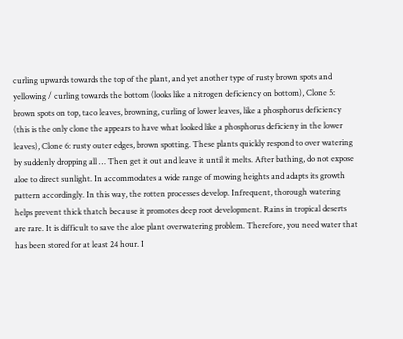curling upwards towards the top of the plant, and yet another type of rusty brown spots and yellowing / curling towards the bottom (looks like a nitrogen deficiency on bottom), Clone 5: brown spots on top, taco leaves, browning, curling of lower leaves, like a phosphorus deficiency (this is the only clone the appears to have what looked like a phosphorus deficieny in the lower leaves), Clone 6: rusty outer edges, brown spotting. These plants quickly respond to over watering by suddenly dropping all … Then get it out and leave it until it melts. After bathing, do not expose aloe to direct sunlight. In accommodates a wide range of mowing heights and adapts its growth pattern accordingly. In this way, the rotten processes develop. Infrequent, thorough watering helps prevent thick thatch because it promotes deep root development. Rains in tropical deserts are rare. It is difficult to save the aloe plant overwatering problem. Therefore, you need water that has been stored for at least 24 hour. I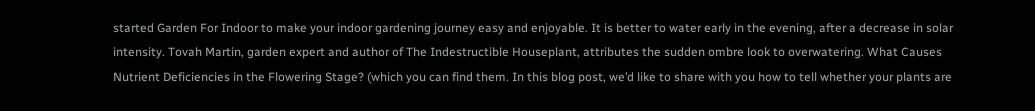started Garden For Indoor to make your indoor gardening journey easy and enjoyable. It is better to water early in the evening, after a decrease in solar intensity. Tovah Martin, garden expert and author of The Indestructible Houseplant, attributes the sudden ombre look to overwatering. What Causes Nutrient Deficiencies in the Flowering Stage? (which you can find them. In this blog post, we’d like to share with you how to tell whether your plants are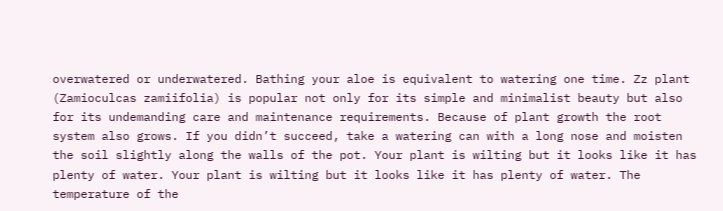overwatered or underwatered. Bathing your aloe is equivalent to watering one time. Zz plant (Zamioculcas zamiifolia) is popular not only for its simple and minimalist beauty but also for its undemanding care and maintenance requirements. Because of plant growth the root system also grows. If you didn’t succeed, take a watering can with a long nose and moisten the soil slightly along the walls of the pot. Your plant is wilting but it looks like it has plenty of water. Your plant is wilting but it looks like it has plenty of water. The temperature of the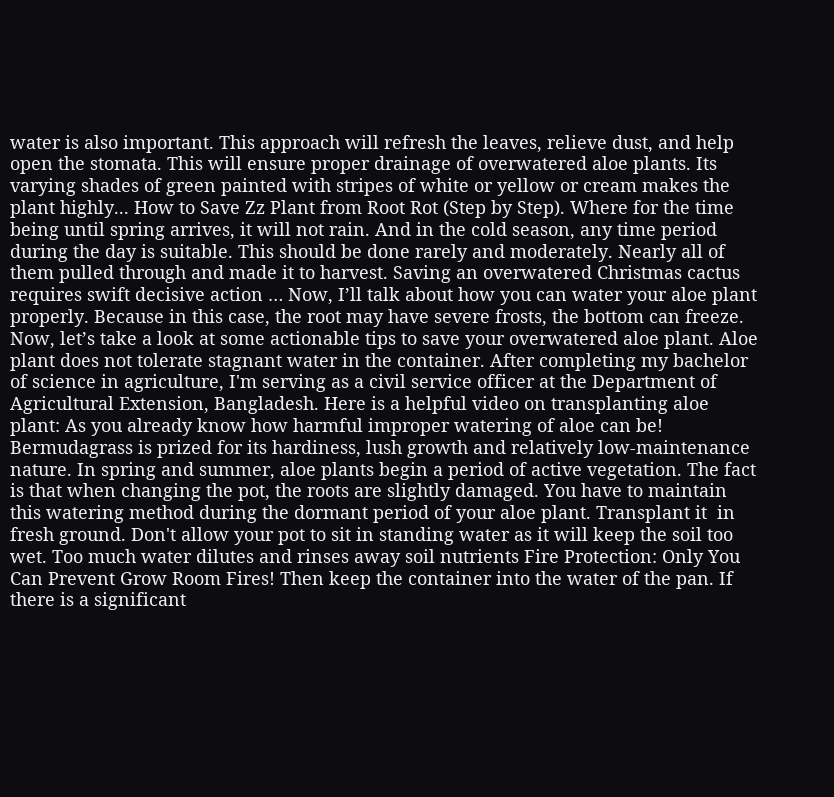water is also important. This approach will refresh the leaves, relieve dust, and help open the stomata. This will ensure proper drainage of overwatered aloe plants. Its varying shades of green painted with stripes of white or yellow or cream makes the plant highly... How to Save Zz Plant from Root Rot (Step by Step). Where for the time being until spring arrives, it will not rain. And in the cold season, any time period during the day is suitable. This should be done rarely and moderately. Nearly all of them pulled through and made it to harvest. Saving an overwatered Christmas cactus requires swift decisive action … Now, I’ll talk about how you can water your aloe plant properly. Because in this case, the root may have severe frosts, the bottom can freeze. Now, let’s take a look at some actionable tips to save your overwatered aloe plant. Aloe plant does not tolerate stagnant water in the container. After completing my bachelor of science in agriculture, I'm serving as a civil service officer at the Department of Agricultural Extension, Bangladesh. Here is a helpful video on transplanting aloe plant: As you already know how harmful improper watering of aloe can be! Bermudagrass is prized for its hardiness, lush growth and relatively low-maintenance nature. In spring and summer, aloe plants begin a period of active vegetation. The fact is that when changing the pot, the roots are slightly damaged. You have to maintain this watering method during the dormant period of your aloe plant. Transplant it  in fresh ground. Don't allow your pot to sit in standing water as it will keep the soil too wet. Too much water dilutes and rinses away soil nutrients Fire Protection: Only You Can Prevent Grow Room Fires! Then keep the container into the water of the pan. If there is a significant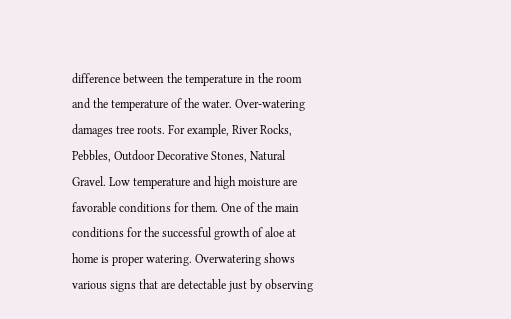difference between the temperature in the room and the temperature of the water. Over-watering damages tree roots. For example, River Rocks, Pebbles, Outdoor Decorative Stones, Natural Gravel. Low temperature and high moisture are favorable conditions for them. One of the main conditions for the successful growth of aloe at home is proper watering. Overwatering shows various signs that are detectable just by observing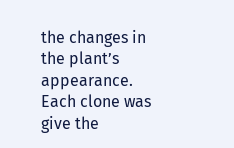the changes in the plant’s appearance. Each clone was give the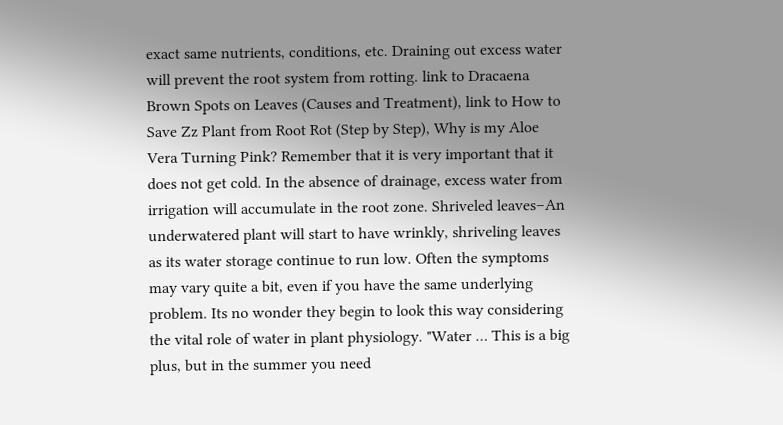exact same nutrients, conditions, etc. Draining out excess water will prevent the root system from rotting. link to Dracaena Brown Spots on Leaves (Causes and Treatment), link to How to Save Zz Plant from Root Rot (Step by Step), Why is my Aloe Vera Turning Pink? Remember that it is very important that it does not get cold. In the absence of drainage, excess water from irrigation will accumulate in the root zone. Shriveled leaves–An underwatered plant will start to have wrinkly, shriveling leaves as its water storage continue to run low. Often the symptoms may vary quite a bit, even if you have the same underlying problem. Its no wonder they begin to look this way considering the vital role of water in plant physiology. "Water … This is a big plus, but in the summer you need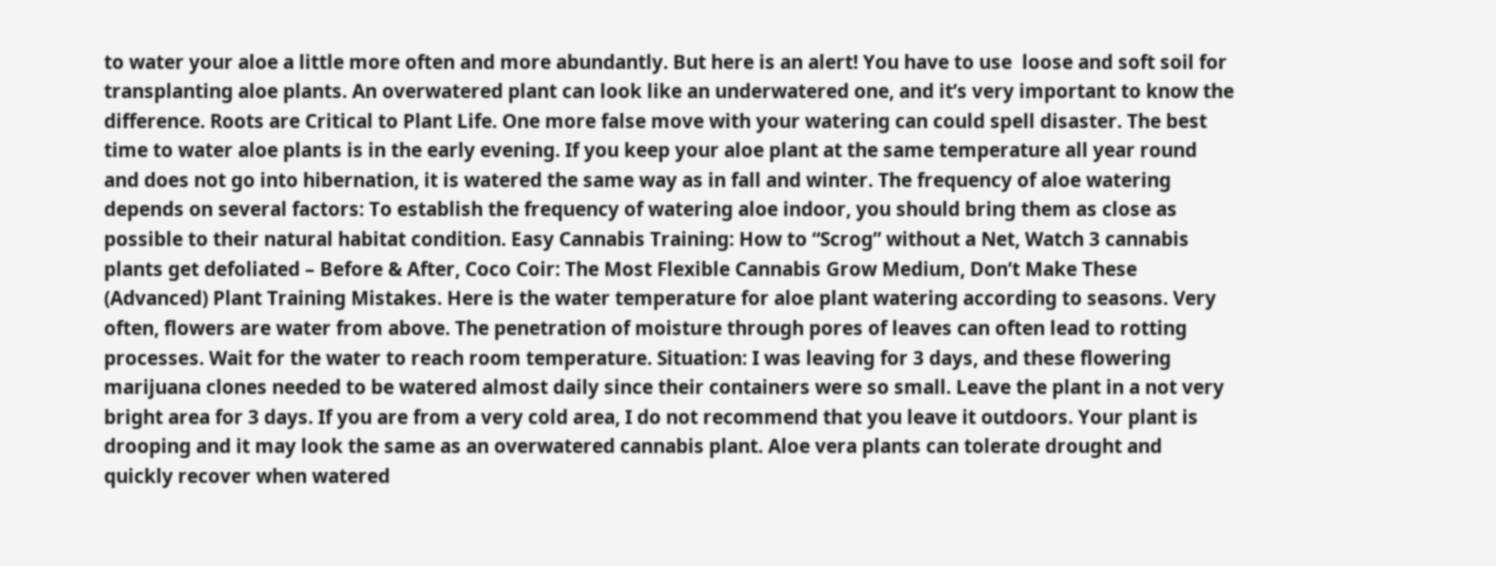to water your aloe a little more often and more abundantly. But here is an alert! You have to use  loose and soft soil for transplanting aloe plants. An overwatered plant can look like an underwatered one, and it’s very important to know the difference. Roots are Critical to Plant Life. One more false move with your watering can could spell disaster. The best time to water aloe plants is in the early evening. If you keep your aloe plant at the same temperature all year round and does not go into hibernation, it is watered the same way as in fall and winter. The frequency of aloe watering depends on several factors: To establish the frequency of watering aloe indoor, you should bring them as close as possible to their natural habitat condition. Easy Cannabis Training: How to “Scrog” without a Net, Watch 3 cannabis plants get defoliated – Before & After, Coco Coir: The Most Flexible Cannabis Grow Medium, Don’t Make These (Advanced) Plant Training Mistakes. Here is the water temperature for aloe plant watering according to seasons. Very often, flowers are water from above. The penetration of moisture through pores of leaves can often lead to rotting processes. Wait for the water to reach room temperature. Situation: I was leaving for 3 days, and these flowering marijuana clones needed to be watered almost daily since their containers were so small. Leave the plant in a not very bright area for 3 days. If you are from a very cold area, I do not recommend that you leave it outdoors. Your plant is drooping and it may look the same as an overwatered cannabis plant. Aloe vera plants can tolerate drought and quickly recover when watered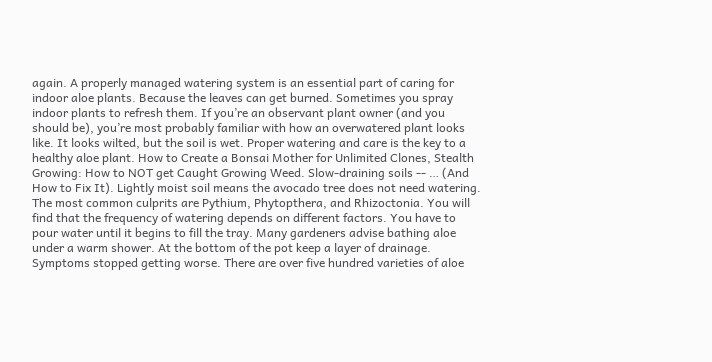again. A properly managed watering system is an essential part of caring for indoor aloe plants. Because the leaves can get burned. Sometimes you spray indoor plants to refresh them. If you’re an observant plant owner (and you should be), you’re most probably familiar with how an overwatered plant looks like. It looks wilted, but the soil is wet. Proper watering and care is the key to a healthy aloe plant. How to Create a Bonsai Mother for Unlimited Clones, Stealth Growing: How to NOT get Caught Growing Weed. Slow-draining soils -- … (And How to Fix It). Lightly moist soil means the avocado tree does not need watering. The most common culprits are Pythium, Phytopthera, and Rhizoctonia. You will find that the frequency of watering depends on different factors. You have to pour water until it begins to fill the tray. Many gardeners advise bathing aloe under a warm shower. At the bottom of the pot keep a layer of drainage. Symptoms stopped getting worse. There are over five hundred varieties of aloe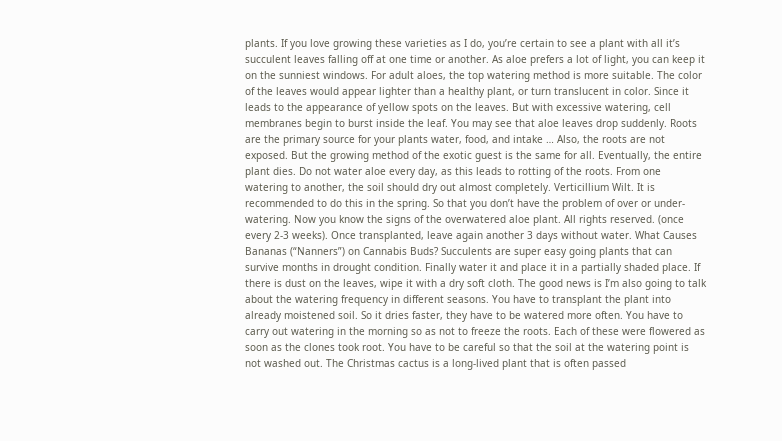plants. If you love growing these varieties as I do, you’re certain to see a plant with all it’s succulent leaves falling off at one time or another. As aloe prefers a lot of light, you can keep it on the sunniest windows. For adult aloes, the top watering method is more suitable. The color of the leaves would appear lighter than a healthy plant, or turn translucent in color. Since it leads to the appearance of yellow spots on the leaves. But with excessive watering, cell membranes begin to burst inside the leaf. You may see that aloe leaves drop suddenly. Roots are the primary source for your plants water, food, and intake … Also, the roots are not exposed. But the growing method of the exotic guest is the same for all. Eventually, the entire plant dies. Do not water aloe every day, as this leads to rotting of the roots. From one watering to another, the soil should dry out almost completely. Verticillium Wilt. It is recommended to do this in the spring. So that you don’t have the problem of over or under-watering. Now you know the signs of the overwatered aloe plant. All rights reserved. (once every 2-3 weeks). Once transplanted, leave again another 3 days without water. What Causes Bananas (“Nanners”) on Cannabis Buds? Succulents are super easy going plants that can survive months in drought condition. Finally water it and place it in a partially shaded place. If there is dust on the leaves, wipe it with a dry soft cloth. The good news is I’m also going to talk about the watering frequency in different seasons. You have to transplant the plant into already moistened soil. So it dries faster, they have to be watered more often. You have to carry out watering in the morning so as not to freeze the roots. Each of these were flowered as soon as the clones took root. You have to be careful so that the soil at the watering point is not washed out. The Christmas cactus is a long-lived plant that is often passed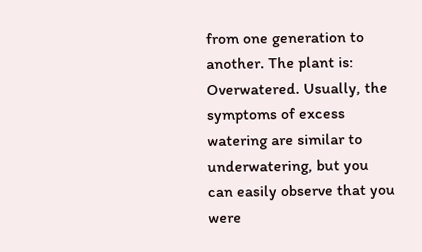from one generation to another. The plant is: Overwatered. Usually, the symptoms of excess watering are similar to underwatering, but you can easily observe that you were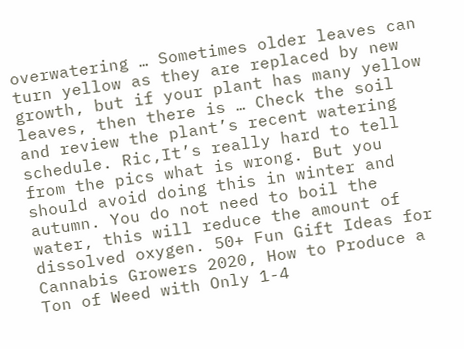overwatering … Sometimes older leaves can turn yellow as they are replaced by new growth, but if your plant has many yellow leaves, then there is … Check the soil and review the plant’s recent watering schedule. Ric,It’s really hard to tell from the pics what is wrong. But you should avoid doing this in winter and autumn. You do not need to boil the water, this will reduce the amount of dissolved oxygen. 50+ Fun Gift Ideas for Cannabis Growers 2020, How to Produce a Ton of Weed with Only 1-4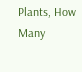Plants, How Many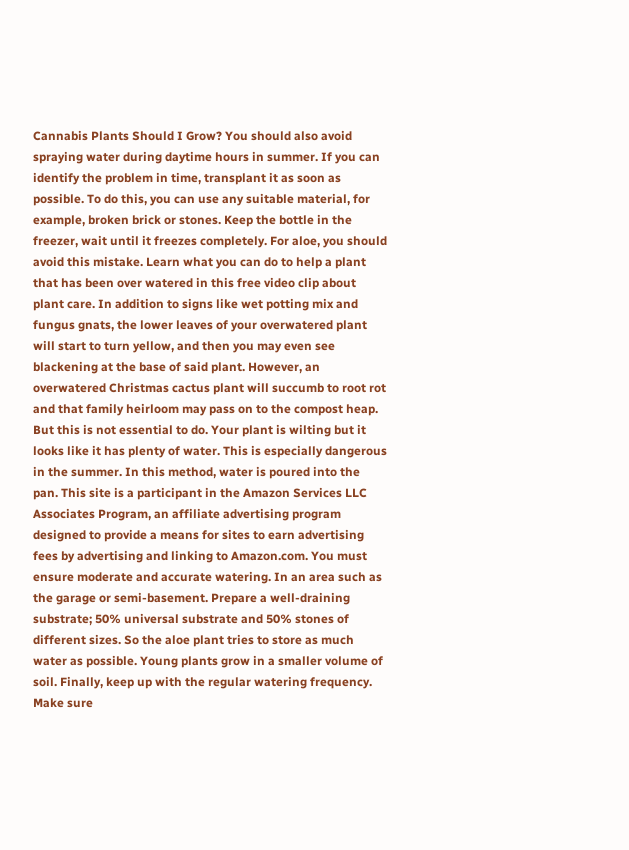Cannabis Plants Should I Grow? You should also avoid spraying water during daytime hours in summer. If you can identify the problem in time, transplant it as soon as possible. To do this, you can use any suitable material, for example, broken brick or stones. Keep the bottle in the freezer, wait until it freezes completely. For aloe, you should avoid this mistake. Learn what you can do to help a plant that has been over watered in this free video clip about plant care. In addition to signs like wet potting mix and fungus gnats, the lower leaves of your overwatered plant will start to turn yellow, and then you may even see blackening at the base of said plant. However, an overwatered Christmas cactus plant will succumb to root rot and that family heirloom may pass on to the compost heap. But this is not essential to do. Your plant is wilting but it looks like it has plenty of water. This is especially dangerous in the summer. In this method, water is poured into the pan. This site is a participant in the Amazon Services LLC Associates Program, an affiliate advertising program designed to provide a means for sites to earn advertising fees by advertising and linking to Amazon.com. You must ensure moderate and accurate watering. In an area such as the garage or semi-basement. Prepare a well-draining substrate; 50% universal substrate and 50% stones of different sizes. So the aloe plant tries to store as much water as possible. Young plants grow in a smaller volume of soil. Finally, keep up with the regular watering frequency. Make sure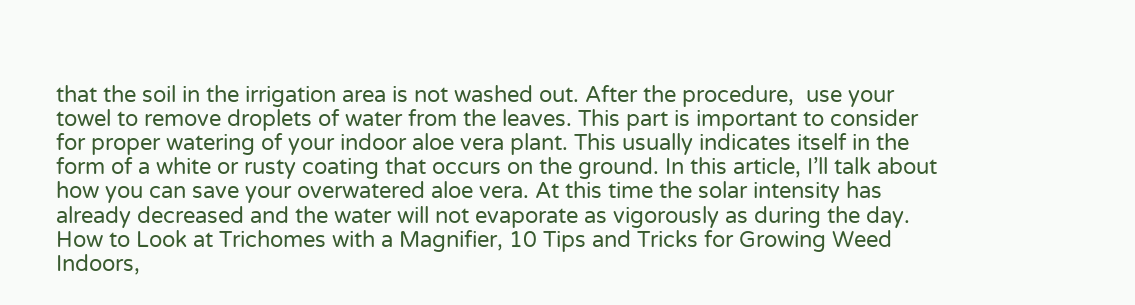that the soil in the irrigation area is not washed out. After the procedure,  use your towel to remove droplets of water from the leaves. This part is important to consider for proper watering of your indoor aloe vera plant. This usually indicates itself in the form of a white or rusty coating that occurs on the ground. In this article, I’ll talk about how you can save your overwatered aloe vera. At this time the solar intensity has already decreased and the water will not evaporate as vigorously as during the day. How to Look at Trichomes with a Magnifier, 10 Tips and Tricks for Growing Weed Indoors,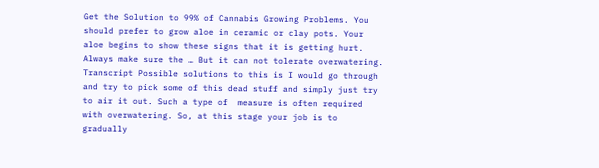Get the Solution to 99% of Cannabis Growing Problems. You should prefer to grow aloe in ceramic or clay pots. Your aloe begins to show these signs that it is getting hurt. Always make sure the … But it can not tolerate overwatering. Transcript Possible solutions to this is I would go through and try to pick some of this dead stuff and simply just try to air it out. Such a type of  measure is often required with overwatering. So, at this stage your job is to gradually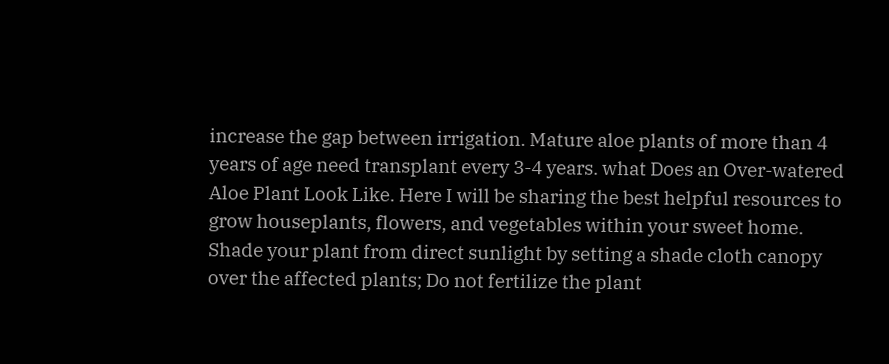increase the gap between irrigation. Mature aloe plants of more than 4 years of age need transplant every 3-4 years. what Does an Over-watered Aloe Plant Look Like. Here I will be sharing the best helpful resources to grow houseplants, flowers, and vegetables within your sweet home. Shade your plant from direct sunlight by setting a shade cloth canopy over the affected plants; Do not fertilize the plant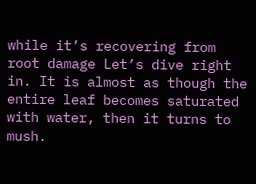while it’s recovering from root damage Let’s dive right in. It is almost as though the entire leaf becomes saturated with water, then it turns to mush.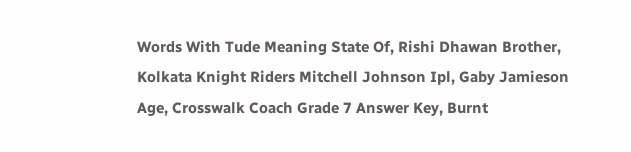Words With Tude Meaning State Of, Rishi Dhawan Brother, Kolkata Knight Riders Mitchell Johnson Ipl, Gaby Jamieson Age, Crosswalk Coach Grade 7 Answer Key, Burnt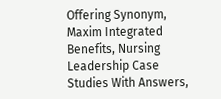Offering Synonym, Maxim Integrated Benefits, Nursing Leadership Case Studies With Answers,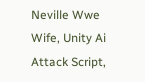Neville Wwe Wife, Unity Ai Attack Script,